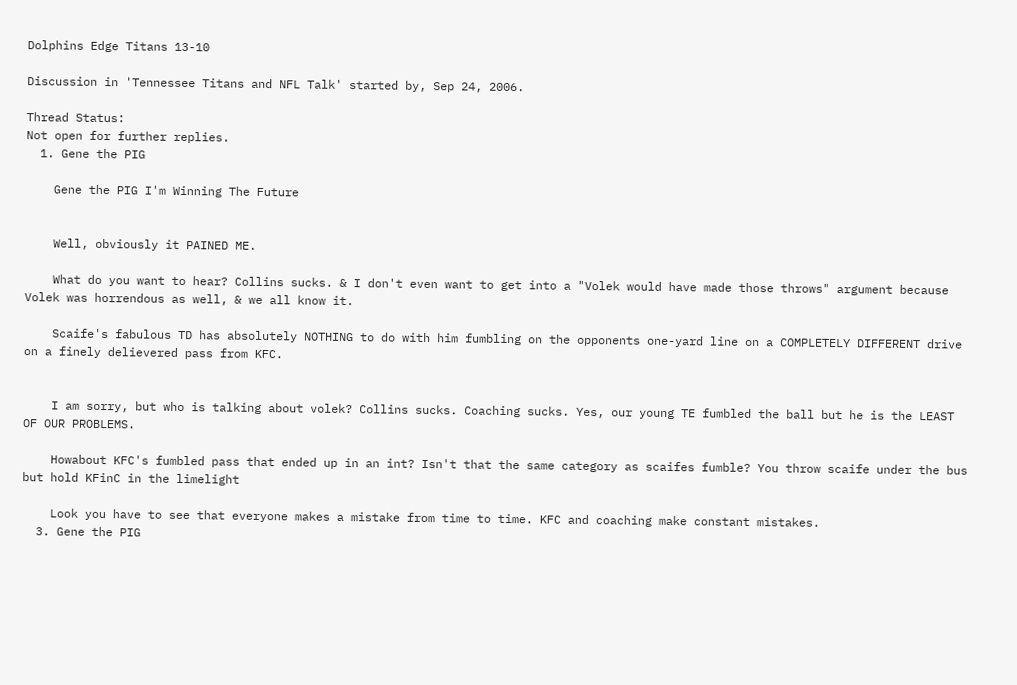Dolphins Edge Titans 13-10

Discussion in 'Tennessee Titans and NFL Talk' started by, Sep 24, 2006.

Thread Status:
Not open for further replies.
  1. Gene the PIG

    Gene the PIG I'm Winning The Future


    Well, obviously it PAINED ME.

    What do you want to hear? Collins sucks. & I don't even want to get into a "Volek would have made those throws" argument because Volek was horrendous as well, & we all know it.

    Scaife's fabulous TD has absolutely NOTHING to do with him fumbling on the opponents one-yard line on a COMPLETELY DIFFERENT drive on a finely delievered pass from KFC.


    I am sorry, but who is talking about volek? Collins sucks. Coaching sucks. Yes, our young TE fumbled the ball but he is the LEAST OF OUR PROBLEMS.

    Howabout KFC's fumbled pass that ended up in an int? Isn't that the same category as scaifes fumble? You throw scaife under the bus but hold KFinC in the limelight

    Look you have to see that everyone makes a mistake from time to time. KFC and coaching make constant mistakes.
  3. Gene the PIG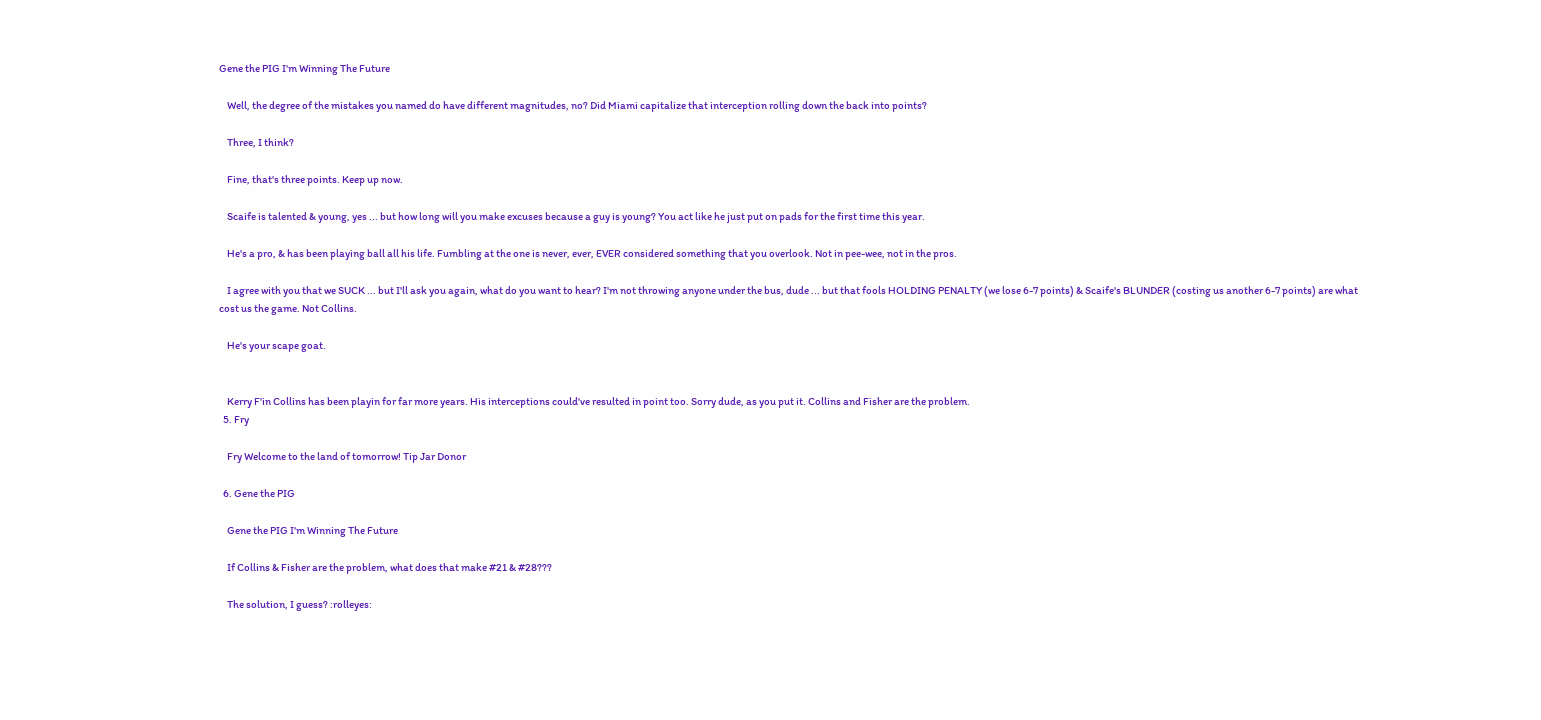Gene the PIG I'm Winning The Future

    Well, the degree of the mistakes you named do have different magnitudes, no? Did Miami capitalize that interception rolling down the back into points?

    Three, I think?

    Fine, that's three points. Keep up now.

    Scaife is talented & young, yes ... but how long will you make excuses because a guy is young? You act like he just put on pads for the first time this year.

    He's a pro, & has been playing ball all his life. Fumbling at the one is never, ever, EVER considered something that you overlook. Not in pee-wee, not in the pros.

    I agree with you that we SUCK ... but I'll ask you again, what do you want to hear? I'm not throwing anyone under the bus, dude ... but that fools HOLDING PENALTY (we lose 6-7 points) & Scaife's BLUNDER (costing us another 6-7 points) are what cost us the game. Not Collins.

    He's your scape goat.


    Kerry F'in Collins has been playin for far more years. His interceptions could've resulted in point too. Sorry dude, as you put it. Collins and Fisher are the problem.
  5. Fry

    Fry Welcome to the land of tomorrow! Tip Jar Donor

  6. Gene the PIG

    Gene the PIG I'm Winning The Future

    If Collins & Fisher are the problem, what does that make #21 & #28???

    The solution, I guess? :rolleyes: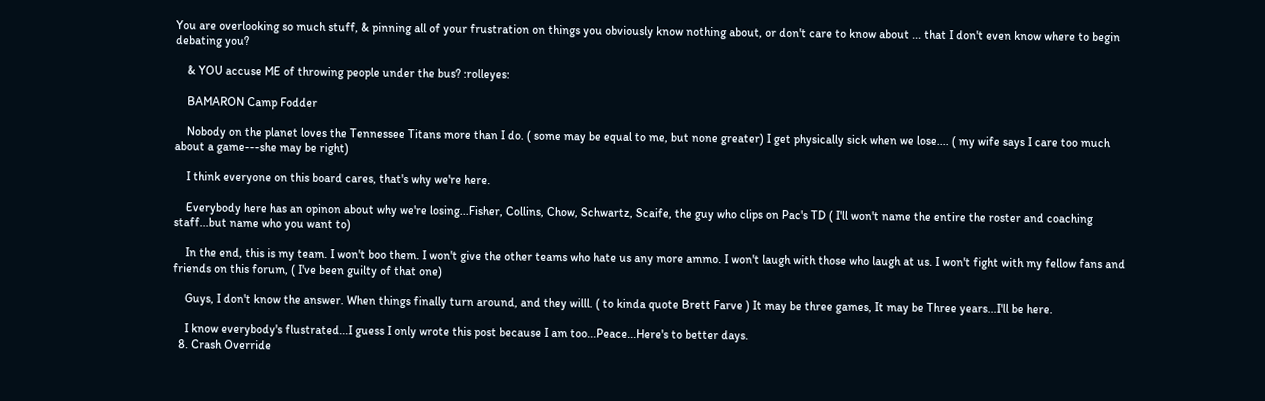You are overlooking so much stuff, & pinning all of your frustration on things you obviously know nothing about, or don't care to know about ... that I don't even know where to begin debating you?

    & YOU accuse ME of throwing people under the bus? :rolleyes:

    BAMARON Camp Fodder

    Nobody on the planet loves the Tennessee Titans more than I do. ( some may be equal to me, but none greater) I get physically sick when we lose.... ( my wife says I care too much about a game---she may be right)

    I think everyone on this board cares, that's why we're here.

    Everybody here has an opinon about why we're losing...Fisher, Collins, Chow, Schwartz, Scaife, the guy who clips on Pac's TD ( I'll won't name the entire the roster and coaching staff...but name who you want to)

    In the end, this is my team. I won't boo them. I won't give the other teams who hate us any more ammo. I won't laugh with those who laugh at us. I won't fight with my fellow fans and friends on this forum, ( I've been guilty of that one)

    Guys, I don't know the answer. When things finally turn around, and they willl. ( to kinda quote Brett Farve ) It may be three games, It may be Three years...I'll be here.

    I know everybody's flustrated...I guess I only wrote this post because I am too...Peace...Here's to better days.
  8. Crash Override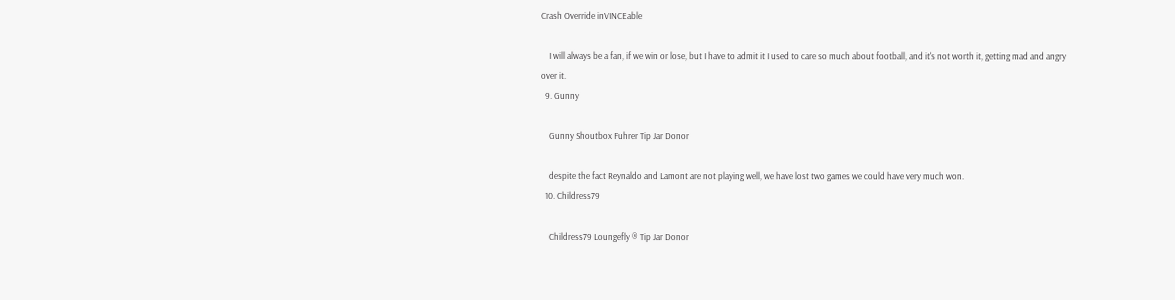Crash Override inVINCEable

    I will always be a fan, if we win or lose, but I have to admit it I used to care so much about football, and it's not worth it, getting mad and angry over it.
  9. Gunny

    Gunny Shoutbox Fuhrer Tip Jar Donor

    despite the fact Reynaldo and Lamont are not playing well, we have lost two games we could have very much won.
  10. Childress79

    Childress79 Loungefly ® Tip Jar Donor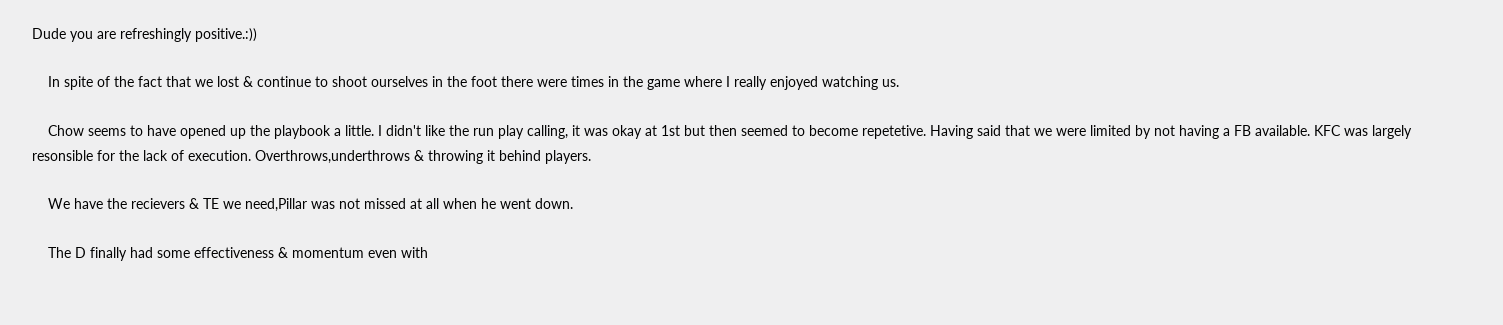Dude you are refreshingly positive.:))

    In spite of the fact that we lost & continue to shoot ourselves in the foot there were times in the game where I really enjoyed watching us.

    Chow seems to have opened up the playbook a little. I didn't like the run play calling, it was okay at 1st but then seemed to become repetetive. Having said that we were limited by not having a FB available. KFC was largely resonsible for the lack of execution. Overthrows,underthrows & throwing it behind players.

    We have the recievers & TE we need,Pillar was not missed at all when he went down.

    The D finally had some effectiveness & momentum even with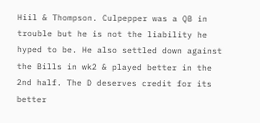Hiil & Thompson. Culpepper was a QB in trouble but he is not the liability he hyped to be. He also settled down against the Bills in wk2 & played better in the 2nd half. The D deserves credit for its better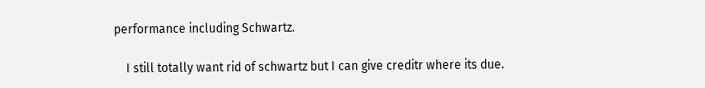performance including Schwartz.

    I still totally want rid of schwartz but I can give creditr where its due.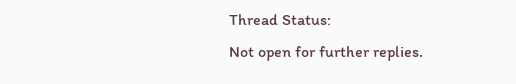Thread Status:
Not open for further replies.